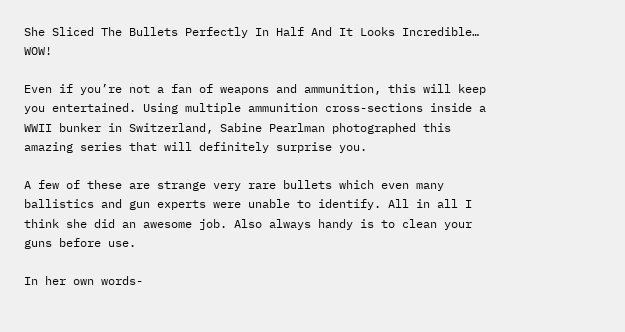She Sliced The Bullets Perfectly In Half And It Looks Incredible… WOW!

Even if you’re not a fan of weapons and ammunition, this will keep you entertained. Using multiple ammunition cross-sections inside a WWII bunker in Switzerland, Sabine Pearlman photographed this amazing series that will definitely surprise you.

A few of these are strange very rare bullets which even many ballistics and gun experts were unable to identify. All in all I think she did an awesome job. Also always handy is to clean your guns before use.

In her own words-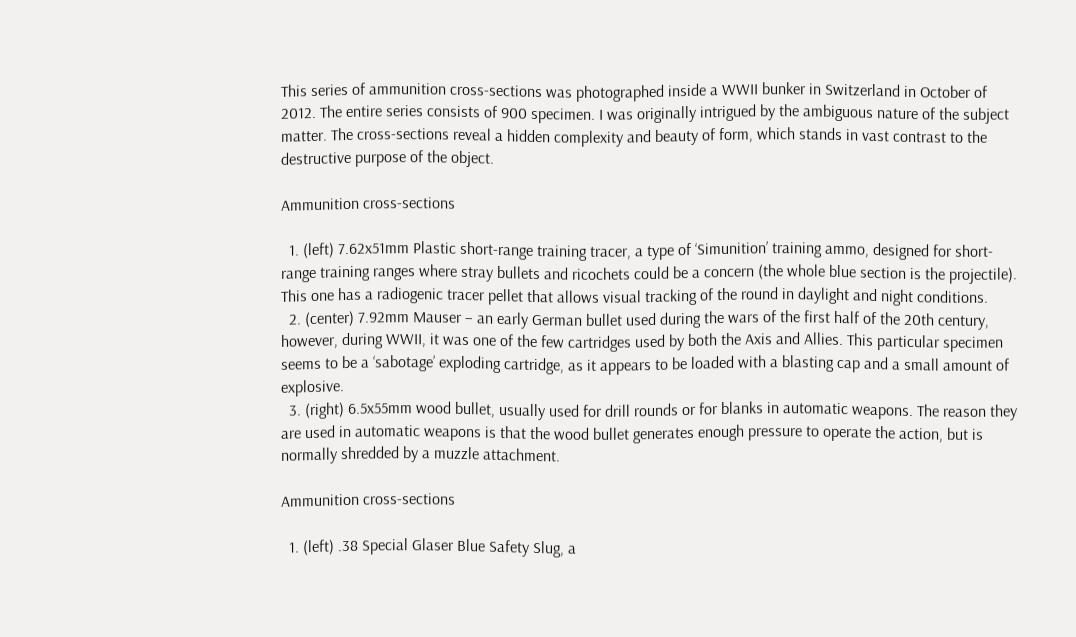This series of ammunition cross-sections was photographed inside a WWII bunker in Switzerland in October of 2012. The entire series consists of 900 specimen. I was originally intrigued by the ambiguous nature of the subject matter. The cross-sections reveal a hidden complexity and beauty of form, which stands in vast contrast to the destructive purpose of the object.

Ammunition cross-sections

  1. (left) 7.62x51mm Plastic short-range training tracer, a type of ‘Simunition’ training ammo, designed for short-range training ranges where stray bullets and ricochets could be a concern (the whole blue section is the projectile). This one has a radiogenic tracer pellet that allows visual tracking of the round in daylight and night conditions.
  2. (center) 7.92mm Mauser – an early German bullet used during the wars of the first half of the 20th century, however, during WWII, it was one of the few cartridges used by both the Axis and Allies. This particular specimen seems to be a ‘sabotage’ exploding cartridge, as it appears to be loaded with a blasting cap and a small amount of explosive.
  3. (right) 6.5x55mm wood bullet, usually used for drill rounds or for blanks in automatic weapons. The reason they are used in automatic weapons is that the wood bullet generates enough pressure to operate the action, but is normally shredded by a muzzle attachment.

Ammunition cross-sections

  1. (left) .38 Special Glaser Blue Safety Slug, a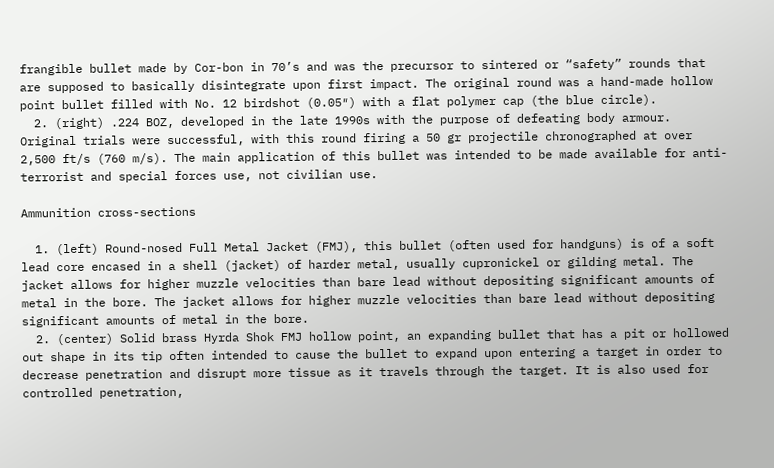frangible bullet made by Cor-bon in 70’s and was the precursor to sintered or “safety” rounds that are supposed to basically disintegrate upon first impact. The original round was a hand-made hollow point bullet filled with No. 12 birdshot (0.05″) with a flat polymer cap (the blue circle).
  2. (right) .224 BOZ, developed in the late 1990s with the purpose of defeating body armour. Original trials were successful, with this round firing a 50 gr projectile chronographed at over 2,500 ft/s (760 m/s). The main application of this bullet was intended to be made available for anti-terrorist and special forces use, not civilian use.

Ammunition cross-sections

  1. (left) Round-nosed Full Metal Jacket (FMJ), this bullet (often used for handguns) is of a soft lead core encased in a shell (jacket) of harder metal, usually cupronickel or gilding metal. The jacket allows for higher muzzle velocities than bare lead without depositing significant amounts of metal in the bore. The jacket allows for higher muzzle velocities than bare lead without depositing significant amounts of metal in the bore.
  2. (center) Solid brass Hyrda Shok FMJ hollow point, an expanding bullet that has a pit or hollowed out shape in its tip often intended to cause the bullet to expand upon entering a target in order to decrease penetration and disrupt more tissue as it travels through the target. It is also used for controlled penetration,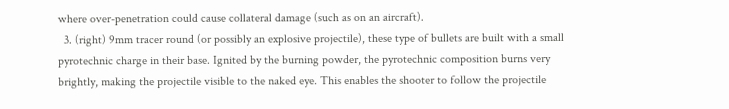where over-penetration could cause collateral damage (such as on an aircraft).
  3. (right) 9mm tracer round (or possibly an explosive projectile), these type of bullets are built with a small pyrotechnic charge in their base. Ignited by the burning powder, the pyrotechnic composition burns very brightly, making the projectile visible to the naked eye. This enables the shooter to follow the projectile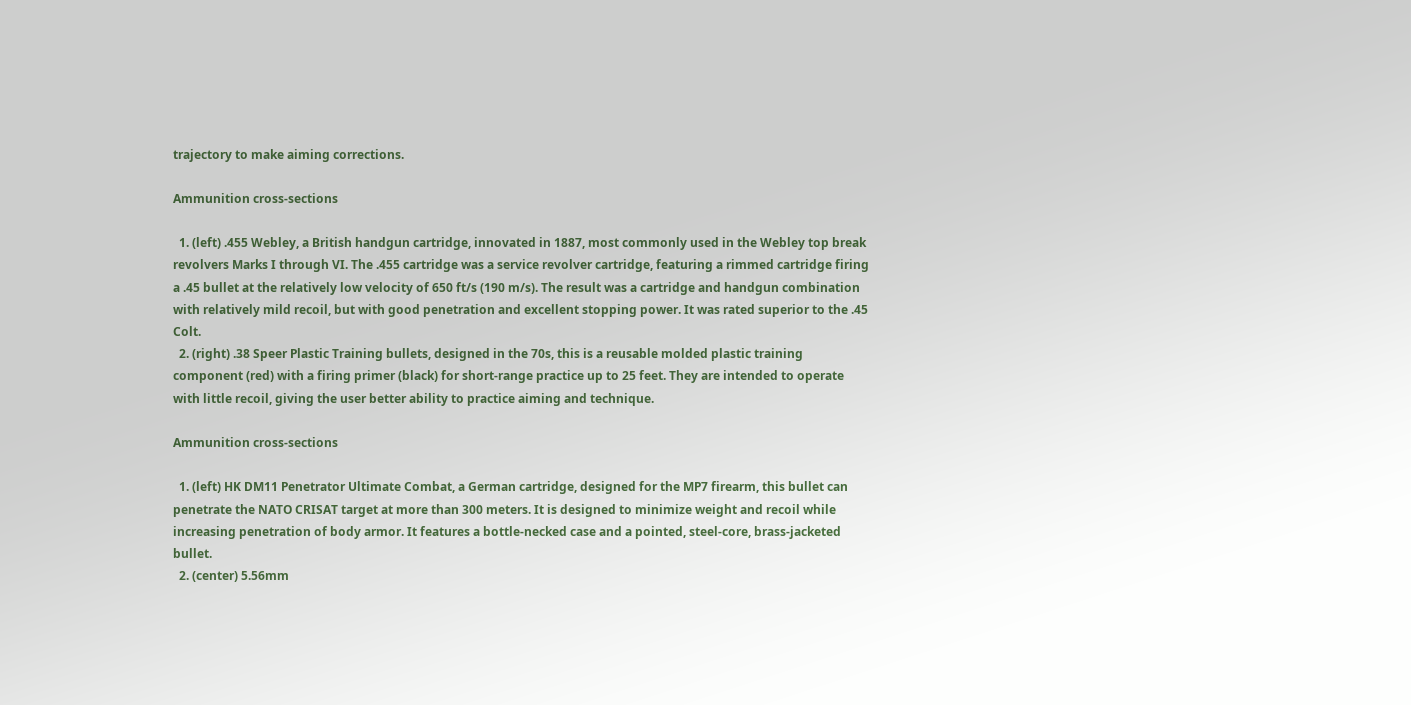trajectory to make aiming corrections.

Ammunition cross-sections

  1. (left) .455 Webley, a British handgun cartridge, innovated in 1887, most commonly used in the Webley top break revolvers Marks I through VI. The .455 cartridge was a service revolver cartridge, featuring a rimmed cartridge firing a .45 bullet at the relatively low velocity of 650 ft/s (190 m/s). The result was a cartridge and handgun combination with relatively mild recoil, but with good penetration and excellent stopping power. It was rated superior to the .45 Colt.
  2. (right) .38 Speer Plastic Training bullets, designed in the 70s, this is a reusable molded plastic training component (red) with a firing primer (black) for short-range practice up to 25 feet. They are intended to operate with little recoil, giving the user better ability to practice aiming and technique.

Ammunition cross-sections

  1. (left) HK DM11 Penetrator Ultimate Combat, a German cartridge, designed for the MP7 firearm, this bullet can penetrate the NATO CRISAT target at more than 300 meters. It is designed to minimize weight and recoil while increasing penetration of body armor. It features a bottle-necked case and a pointed, steel-core, brass-jacketed bullet.
  2. (center) 5.56mm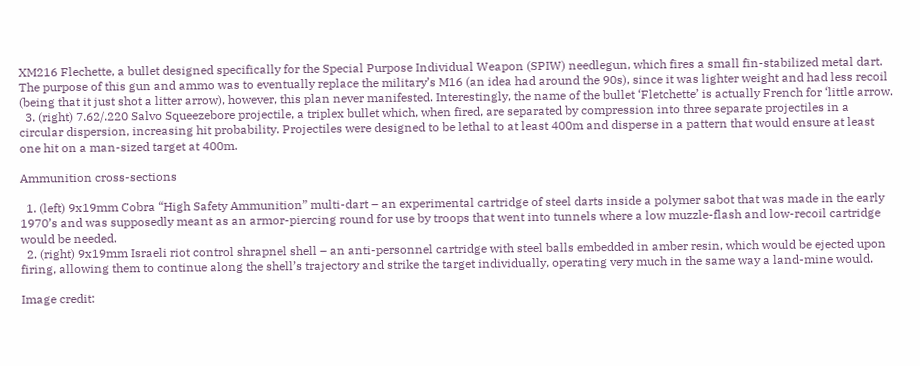XM216 Flechette, a bullet designed specifically for the Special Purpose Individual Weapon (SPIW) needlegun, which fires a small fin-stabilized metal dart. The purpose of this gun and ammo was to eventually replace the military’s M16 (an idea had around the 90s), since it was lighter weight and had less recoil (being that it just shot a litter arrow), however, this plan never manifested. Interestingly, the name of the bullet ‘Fletchette’ is actually French for ‘little arrow.
  3. (right) 7.62/.220 Salvo Squeezebore projectile, a triplex bullet which, when fired, are separated by compression into three separate projectiles in a circular dispersion, increasing hit probability. Projectiles were designed to be lethal to at least 400m and disperse in a pattern that would ensure at least one hit on a man-sized target at 400m.

Ammunition cross-sections

  1. (left) 9x19mm Cobra “High Safety Ammunition” multi-dart – an experimental cartridge of steel darts inside a polymer sabot that was made in the early 1970’s and was supposedly meant as an armor-piercing round for use by troops that went into tunnels where a low muzzle-flash and low-recoil cartridge would be needed.
  2. (right) 9x19mm Israeli riot control shrapnel shell – an anti-personnel cartridge with steel balls embedded in amber resin, which would be ejected upon firing, allowing them to continue along the shell’s trajectory and strike the target individually, operating very much in the same way a land-mine would.

Image credit: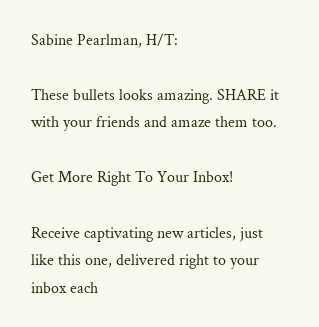Sabine Pearlman, H/T:

These bullets looks amazing. SHARE it with your friends and amaze them too.

Get More Right To Your Inbox!

Receive captivating new articles, just like this one, delivered right to your inbox each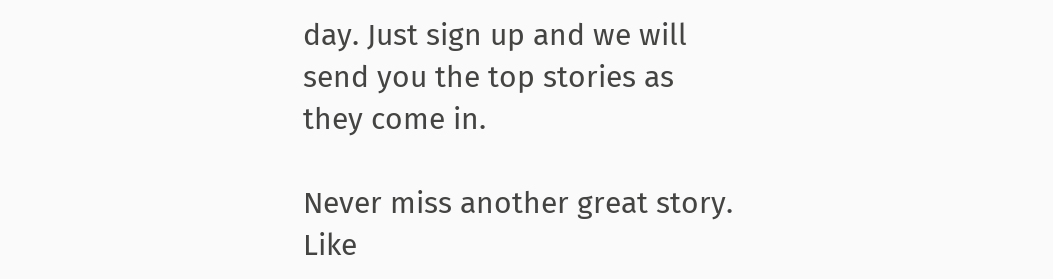day. Just sign up and we will send you the top stories as they come in.

Never miss another great story. Like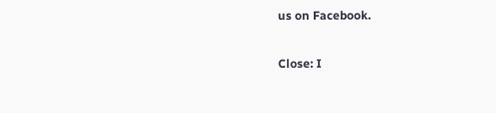us on Facebook.

Close: I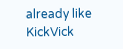already like KickVick